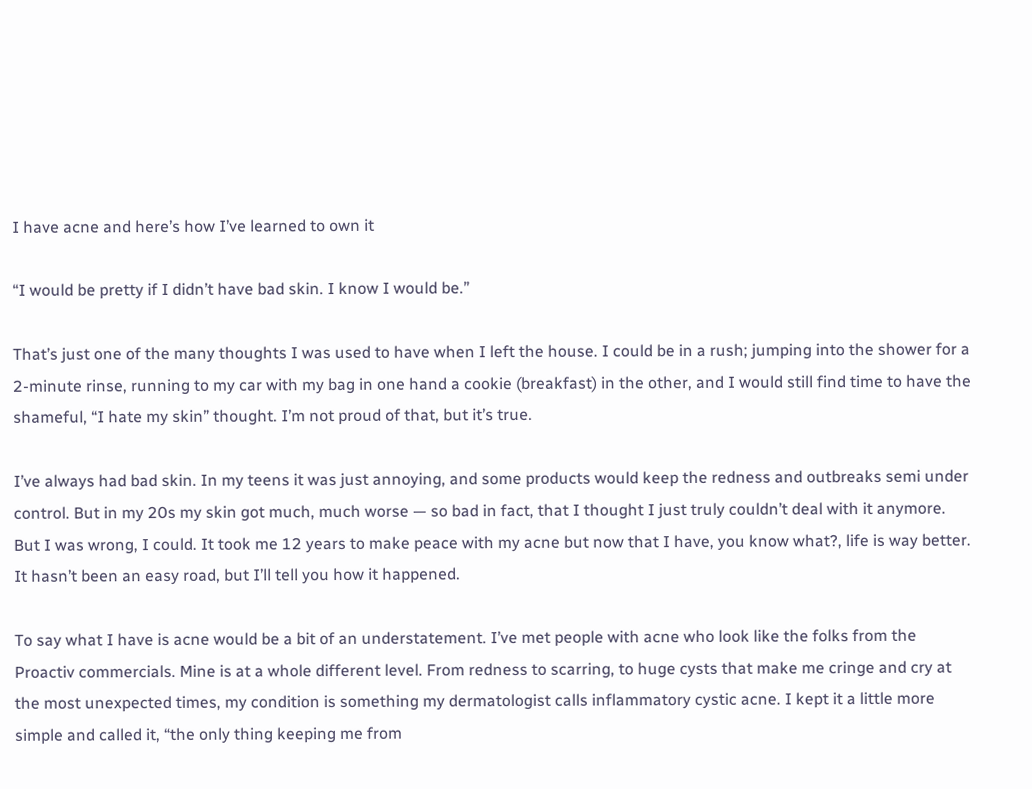I have acne and here’s how I’ve learned to own it

“I would be pretty if I didn’t have bad skin. I know I would be.”

That’s just one of the many thoughts I was used to have when I left the house. I could be in a rush; jumping into the shower for a 2-minute rinse, running to my car with my bag in one hand a cookie (breakfast) in the other, and I would still find time to have the shameful, “I hate my skin” thought. I’m not proud of that, but it’s true.

I’ve always had bad skin. In my teens it was just annoying, and some products would keep the redness and outbreaks semi under control. But in my 20s my skin got much, much worse — so bad in fact, that I thought I just truly couldn’t deal with it anymore. But I was wrong, I could. It took me 12 years to make peace with my acne but now that I have, you know what?, life is way better. It hasn’t been an easy road, but I’ll tell you how it happened.

To say what I have is acne would be a bit of an understatement. I’ve met people with acne who look like the folks from the Proactiv commercials. Mine is at a whole different level. From redness to scarring, to huge cysts that make me cringe and cry at the most unexpected times, my condition is something my dermatologist calls inflammatory cystic acne. I kept it a little more simple and called it, “the only thing keeping me from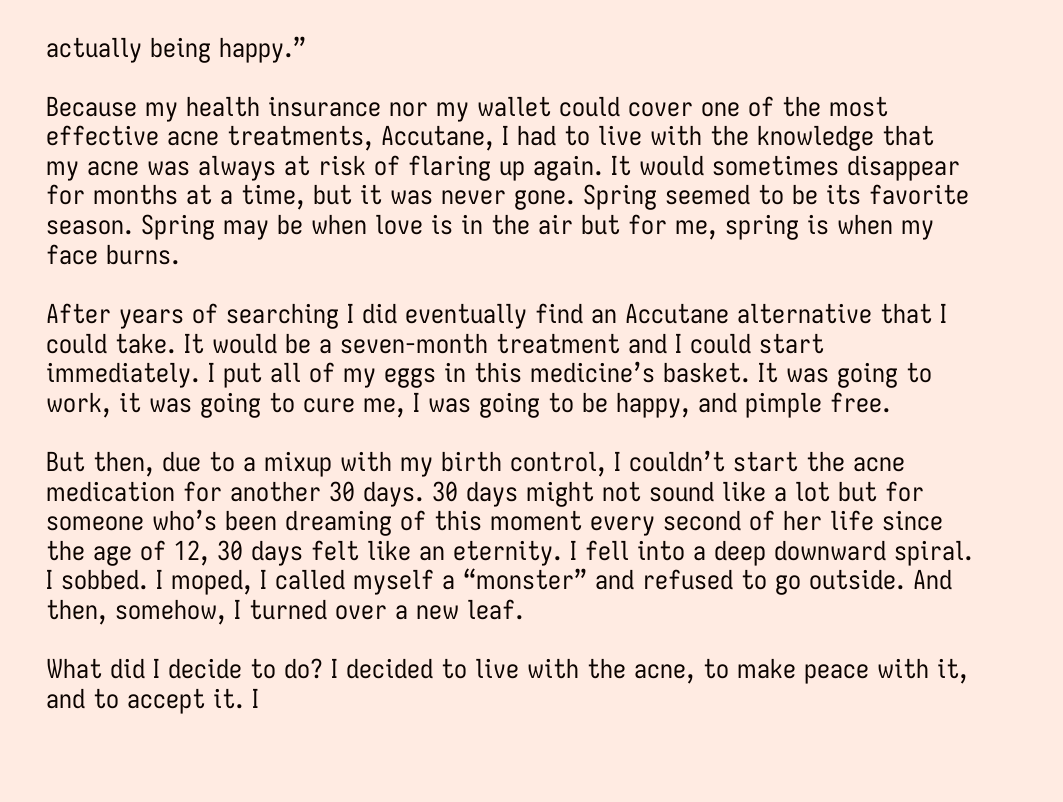actually being happy.”

Because my health insurance nor my wallet could cover one of the most effective acne treatments, Accutane, I had to live with the knowledge that my acne was always at risk of flaring up again. It would sometimes disappear for months at a time, but it was never gone. Spring seemed to be its favorite season. Spring may be when love is in the air but for me, spring is when my face burns.

After years of searching I did eventually find an Accutane alternative that I could take. It would be a seven-month treatment and I could start immediately. I put all of my eggs in this medicine’s basket. It was going to work, it was going to cure me, I was going to be happy, and pimple free.

But then, due to a mixup with my birth control, I couldn’t start the acne medication for another 30 days. 30 days might not sound like a lot but for someone who’s been dreaming of this moment every second of her life since the age of 12, 30 days felt like an eternity. I fell into a deep downward spiral. I sobbed. I moped, I called myself a “monster” and refused to go outside. And then, somehow, I turned over a new leaf.

What did I decide to do? I decided to live with the acne, to make peace with it, and to accept it. I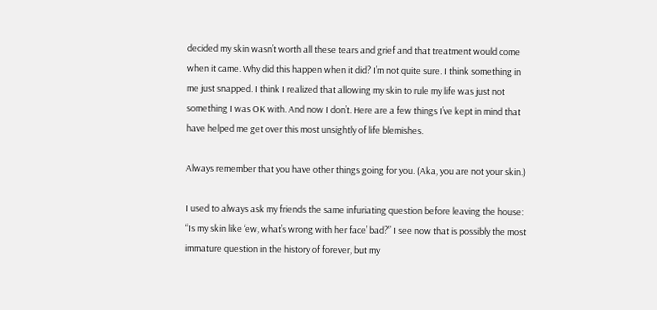decided my skin wasn’t worth all these tears and grief and that treatment would come when it came. Why did this happen when it did? I’m not quite sure. I think something in me just snapped. I think I realized that allowing my skin to rule my life was just not something I was OK with. And now I don’t. Here are a few things I’ve kept in mind that have helped me get over this most unsightly of life blemishes.

Always remember that you have other things going for you. (Aka, you are not your skin.)

I used to always ask my friends the same infuriating question before leaving the house: “Is my skin like ‘ew, what’s wrong with her face’ bad?” I see now that is possibly the most immature question in the history of forever, but my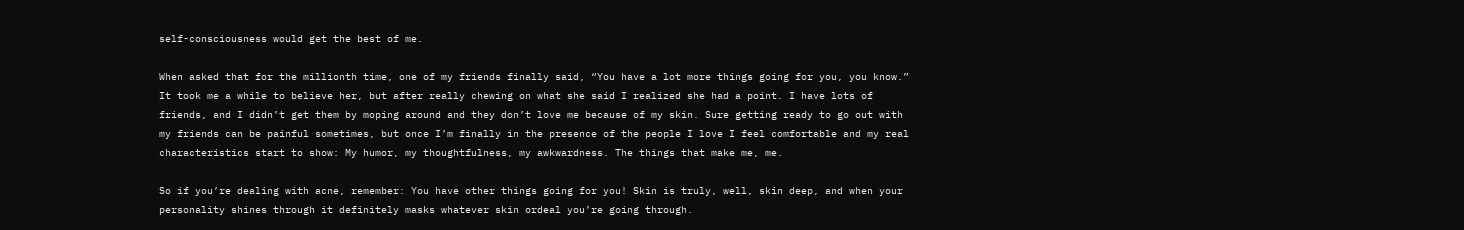self-consciousness would get the best of me.

When asked that for the millionth time, one of my friends finally said, “You have a lot more things going for you, you know.” It took me a while to believe her, but after really chewing on what she said I realized she had a point. I have lots of friends, and I didn’t get them by moping around and they don’t love me because of my skin. Sure getting ready to go out with my friends can be painful sometimes, but once I’m finally in the presence of the people I love I feel comfortable and my real characteristics start to show: My humor, my thoughtfulness, my awkwardness. The things that make me, me.

So if you’re dealing with acne, remember: You have other things going for you! Skin is truly, well, skin deep, and when your personality shines through it definitely masks whatever skin ordeal you’re going through.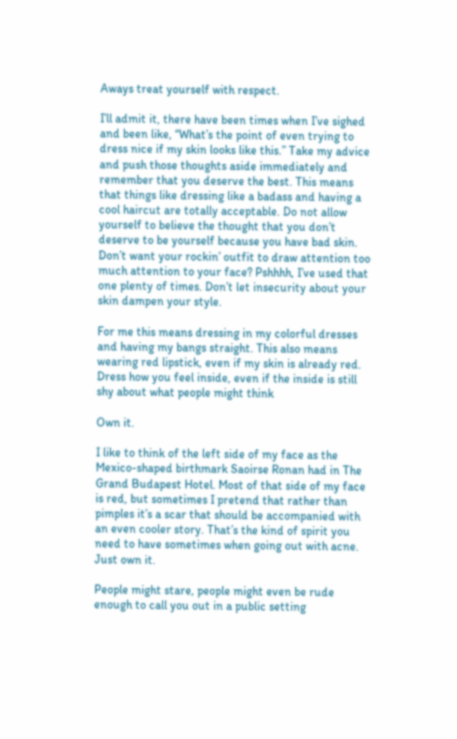Aways treat yourself with respect.

I’ll admit it, there have been times when I’ve sighed and been like, “What’s the point of even trying to dress nice if my skin looks like this.” Take my advice and push those thoughts aside immediately and remember that you deserve the best. This means that things like dressing like a badass and having a cool haircut are totally acceptable. Do not allow yourself to believe the thought that you don’t deserve to be yourself because you have bad skin. Don’t want your rockin’ outfit to draw attention too much attention to your face? Pshhhh, I’ve used that one plenty of times. Don’t let insecurity about your skin dampen your style.

For me this means dressing in my colorful dresses and having my bangs straight. This also means wearing red lipstick, even if my skin is already red. Dress how you feel inside, even if the inside is still shy about what people might think

Own it.

I like to think of the left side of my face as the Mexico-shaped birthmark Saoirse Ronan had in The Grand Budapest Hotel. Most of that side of my face is red, but sometimes I pretend that rather than pimples it’s a scar that should be accompanied with an even cooler story. That’s the kind of spirit you need to have sometimes when going out with acne. Just own it.

People might stare, people might even be rude enough to call you out in a public setting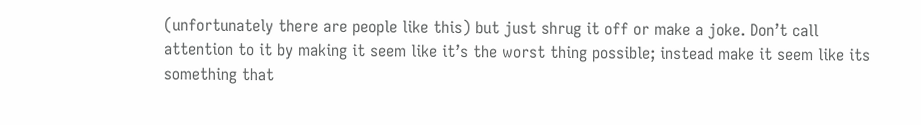(unfortunately there are people like this) but just shrug it off or make a joke. Don’t call attention to it by making it seem like it’s the worst thing possible; instead make it seem like its something that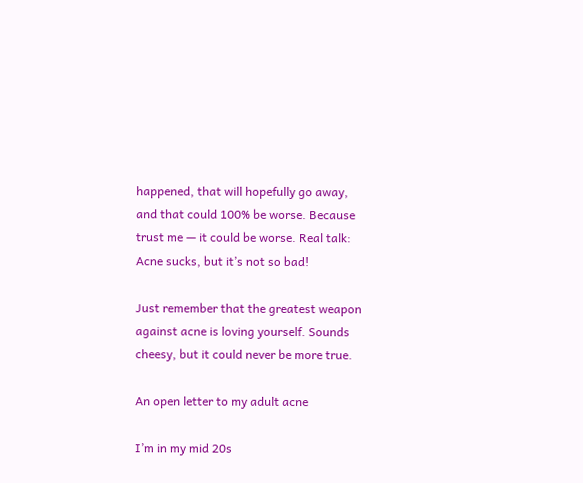happened, that will hopefully go away, and that could 100% be worse. Because trust me — it could be worse. Real talk: Acne sucks, but it’s not so bad!

Just remember that the greatest weapon against acne is loving yourself. Sounds cheesy, but it could never be more true.

An open letter to my adult acne

I’m in my mid 20s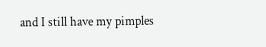and I still have my pimples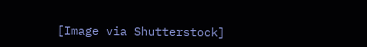[Image via Shutterstock]